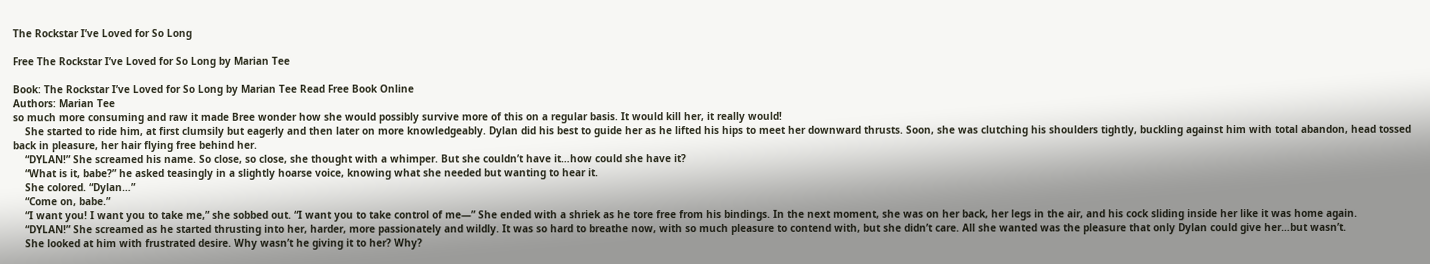The Rockstar I’ve Loved for So Long

Free The Rockstar I’ve Loved for So Long by Marian Tee

Book: The Rockstar I’ve Loved for So Long by Marian Tee Read Free Book Online
Authors: Marian Tee
so much more consuming and raw it made Bree wonder how she would possibly survive more of this on a regular basis. It would kill her, it really would!
    She started to ride him, at first clumsily but eagerly and then later on more knowledgeably. Dylan did his best to guide her as he lifted his hips to meet her downward thrusts. Soon, she was clutching his shoulders tightly, buckling against him with total abandon, head tossed back in pleasure, her hair flying free behind her.
    “DYLAN!” She screamed his name. So close, so close, she thought with a whimper. But she couldn’t have it…how could she have it?
    “What is it, babe?” he asked teasingly in a slightly hoarse voice, knowing what she needed but wanting to hear it.
    She colored. “Dylan…”
    “Come on, babe.”
    “I want you! I want you to take me,” she sobbed out. “I want you to take control of me—” She ended with a shriek as he tore free from his bindings. In the next moment, she was on her back, her legs in the air, and his cock sliding inside her like it was home again.
    “DYLAN!” She screamed as he started thrusting into her, harder, more passionately and wildly. It was so hard to breathe now, with so much pleasure to contend with, but she didn’t care. All she wanted was the pleasure that only Dylan could give her…but wasn’t.
    She looked at him with frustrated desire. Why wasn’t he giving it to her? Why?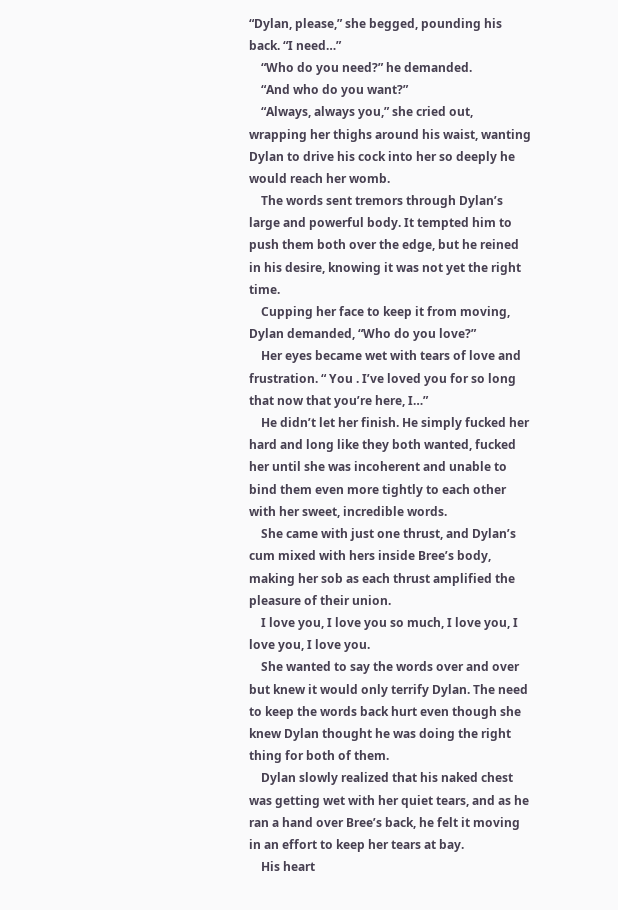“Dylan, please,” she begged, pounding his back. “I need…”
    “Who do you need?” he demanded.
    “And who do you want?”
    “Always, always you,” she cried out, wrapping her thighs around his waist, wanting Dylan to drive his cock into her so deeply he would reach her womb.
    The words sent tremors through Dylan’s large and powerful body. It tempted him to push them both over the edge, but he reined in his desire, knowing it was not yet the right time.
    Cupping her face to keep it from moving, Dylan demanded, “Who do you love?”
    Her eyes became wet with tears of love and frustration. “ You . I’ve loved you for so long that now that you’re here, I…”
    He didn’t let her finish. He simply fucked her hard and long like they both wanted, fucked her until she was incoherent and unable to bind them even more tightly to each other with her sweet, incredible words.
    She came with just one thrust, and Dylan’s cum mixed with hers inside Bree’s body, making her sob as each thrust amplified the pleasure of their union.
    I love you, I love you so much, I love you, I love you, I love you.
    She wanted to say the words over and over but knew it would only terrify Dylan. The need to keep the words back hurt even though she knew Dylan thought he was doing the right thing for both of them.
    Dylan slowly realized that his naked chest was getting wet with her quiet tears, and as he ran a hand over Bree’s back, he felt it moving in an effort to keep her tears at bay.
    His heart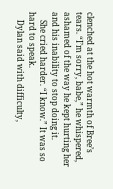clenched at the hot warmth of Bree’s tears. “I’m sorry, babe,” he whispered, ashamed of the way he kept hurting her and his inability to stop doing it.
    She cried harder. “I know.” It was so hard to speak.
    Dylan said with difficulty,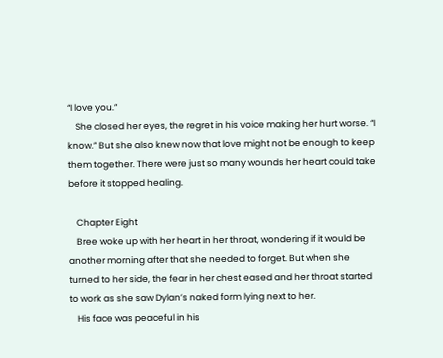“I love you.”
    She closed her eyes, the regret in his voice making her hurt worse. “I know.” But she also knew now that love might not be enough to keep them together. There were just so many wounds her heart could take before it stopped healing.

    Chapter Eight
    Bree woke up with her heart in her throat, wondering if it would be another morning after that she needed to forget. But when she turned to her side, the fear in her chest eased and her throat started to work as she saw Dylan’s naked form lying next to her.
    His face was peaceful in his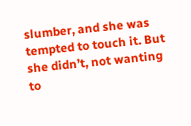slumber, and she was tempted to touch it. But she didn’t, not wanting to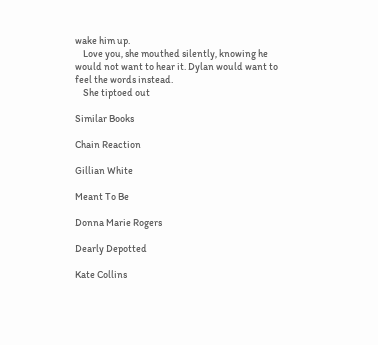wake him up.
    Love you, she mouthed silently, knowing he would not want to hear it. Dylan would want to feel the words instead.
    She tiptoed out

Similar Books

Chain Reaction

Gillian White

Meant To Be

Donna Marie Rogers

Dearly Depotted

Kate Collins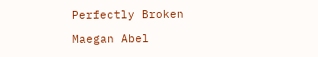Perfectly Broken

Maegan Abel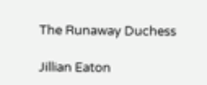The Runaway Duchess

Jillian Eaton